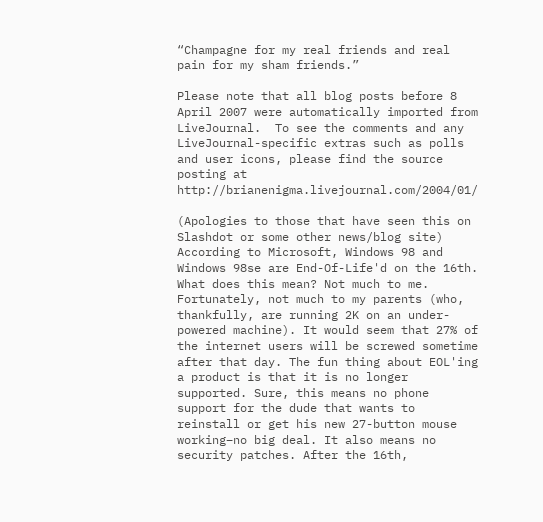“Champagne for my real friends and real pain for my sham friends.”

Please note that all blog posts before 8 April 2007 were automatically imported from LiveJournal.  To see the comments and any LiveJournal-specific extras such as polls and user icons, please find the source posting at http://brianenigma.livejournal.com/2004/01/

(Apologies to those that have seen this on Slashdot or some other news/blog site) According to Microsoft, Windows 98 and Windows 98se are End-Of-Life'd on the 16th. What does this mean? Not much to me. Fortunately, not much to my parents (who, thankfully, are running 2K on an under-powered machine). It would seem that 27% of the internet users will be screwed sometime after that day. The fun thing about EOL'ing a product is that it is no longer supported. Sure, this means no phone support for the dude that wants to reinstall or get his new 27-button mouse working–no big deal. It also means no security patches. After the 16th,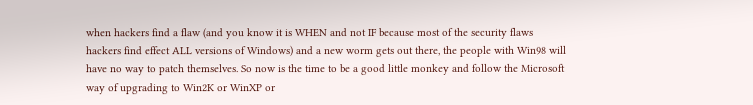when hackers find a flaw (and you know it is WHEN and not IF because most of the security flaws hackers find effect ALL versions of Windows) and a new worm gets out there, the people with Win98 will have no way to patch themselves. So now is the time to be a good little monkey and follow the Microsoft way of upgrading to Win2K or WinXP or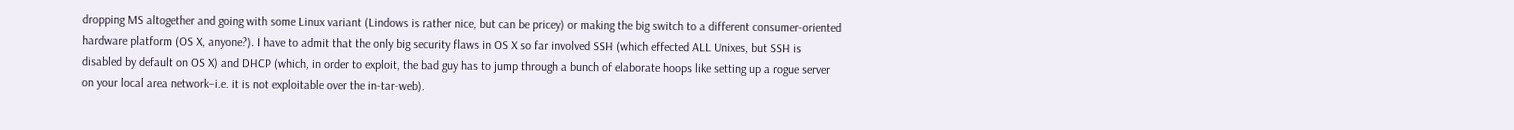dropping MS altogether and going with some Linux variant (Lindows is rather nice, but can be pricey) or making the big switch to a different consumer-oriented hardware platform (OS X, anyone?). I have to admit that the only big security flaws in OS X so far involved SSH (which effected ALL Unixes, but SSH is disabled by default on OS X) and DHCP (which, in order to exploit, the bad guy has to jump through a bunch of elaborate hoops like setting up a rogue server on your local area network–i.e. it is not exploitable over the in-tar-web).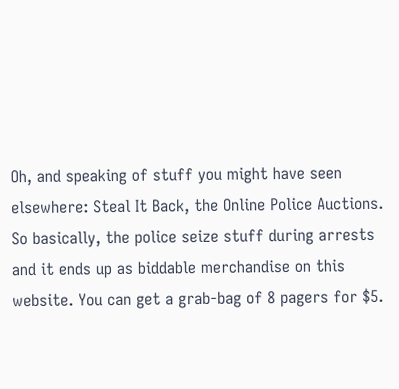Oh, and speaking of stuff you might have seen elsewhere: Steal It Back, the Online Police Auctions. So basically, the police seize stuff during arrests and it ends up as biddable merchandise on this website. You can get a grab-bag of 8 pagers for $5.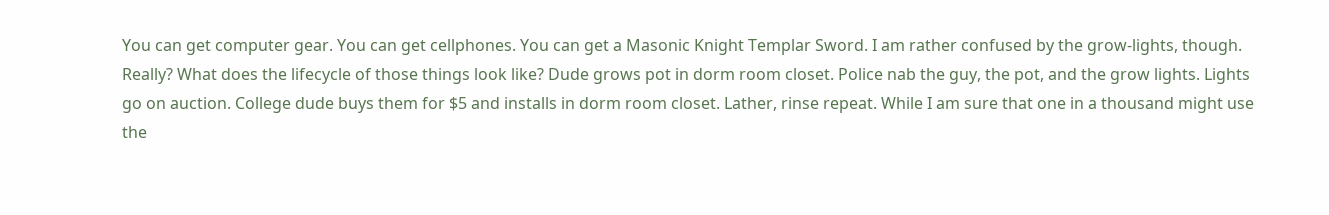You can get computer gear. You can get cellphones. You can get a Masonic Knight Templar Sword. I am rather confused by the grow-lights, though. Really? What does the lifecycle of those things look like? Dude grows pot in dorm room closet. Police nab the guy, the pot, and the grow lights. Lights go on auction. College dude buys them for $5 and installs in dorm room closet. Lather, rinse repeat. While I am sure that one in a thousand might use the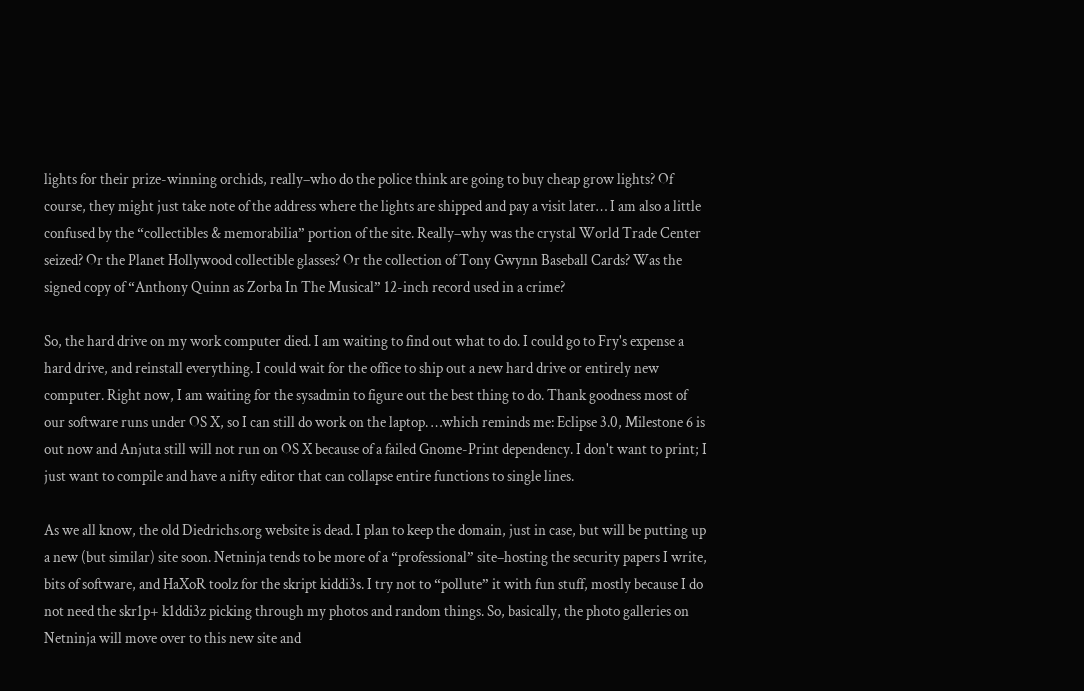lights for their prize-winning orchids, really–who do the police think are going to buy cheap grow lights? Of course, they might just take note of the address where the lights are shipped and pay a visit later… I am also a little confused by the “collectibles & memorabilia” portion of the site. Really–why was the crystal World Trade Center seized? Or the Planet Hollywood collectible glasses? Or the collection of Tony Gwynn Baseball Cards? Was the signed copy of “Anthony Quinn as Zorba In The Musical” 12-inch record used in a crime?

So, the hard drive on my work computer died. I am waiting to find out what to do. I could go to Fry's expense a hard drive, and reinstall everything. I could wait for the office to ship out a new hard drive or entirely new computer. Right now, I am waiting for the sysadmin to figure out the best thing to do. Thank goodness most of our software runs under OS X, so I can still do work on the laptop. …which reminds me: Eclipse 3.0, Milestone 6 is out now and Anjuta still will not run on OS X because of a failed Gnome-Print dependency. I don't want to print; I just want to compile and have a nifty editor that can collapse entire functions to single lines.

As we all know, the old Diedrichs.org website is dead. I plan to keep the domain, just in case, but will be putting up a new (but similar) site soon. Netninja tends to be more of a “professional” site–hosting the security papers I write, bits of software, and HaXoR toolz for the skript kiddi3s. I try not to “pollute” it with fun stuff, mostly because I do not need the skr1p+ k1ddi3z picking through my photos and random things. So, basically, the photo galleries on Netninja will move over to this new site and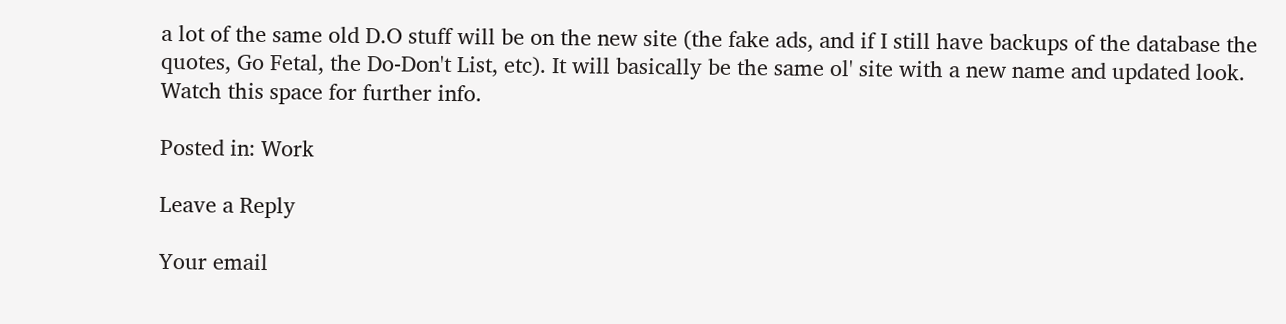a lot of the same old D.O stuff will be on the new site (the fake ads, and if I still have backups of the database the quotes, Go Fetal, the Do-Don't List, etc). It will basically be the same ol' site with a new name and updated look. Watch this space for further info.

Posted in: Work

Leave a Reply

Your email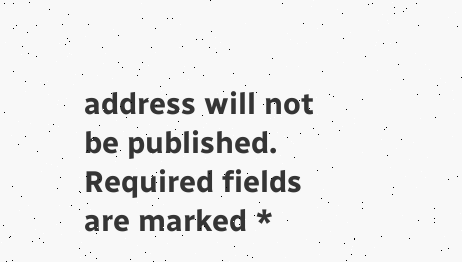address will not be published. Required fields are marked *